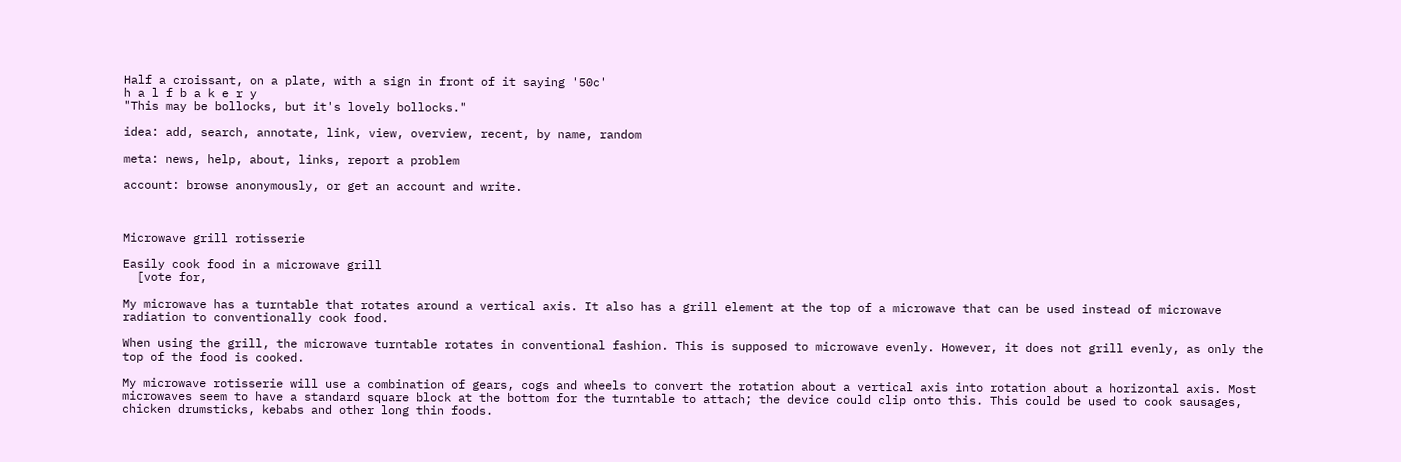Half a croissant, on a plate, with a sign in front of it saying '50c'
h a l f b a k e r y
"This may be bollocks, but it's lovely bollocks."

idea: add, search, annotate, link, view, overview, recent, by name, random

meta: news, help, about, links, report a problem

account: browse anonymously, or get an account and write.



Microwave grill rotisserie

Easily cook food in a microwave grill
  [vote for,

My microwave has a turntable that rotates around a vertical axis. It also has a grill element at the top of a microwave that can be used instead of microwave radiation to conventionally cook food.

When using the grill, the microwave turntable rotates in conventional fashion. This is supposed to microwave evenly. However, it does not grill evenly, as only the top of the food is cooked.

My microwave rotisserie will use a combination of gears, cogs and wheels to convert the rotation about a vertical axis into rotation about a horizontal axis. Most microwaves seem to have a standard square block at the bottom for the turntable to attach; the device could clip onto this. This could be used to cook sausages, chicken drumsticks, kebabs and other long thin foods.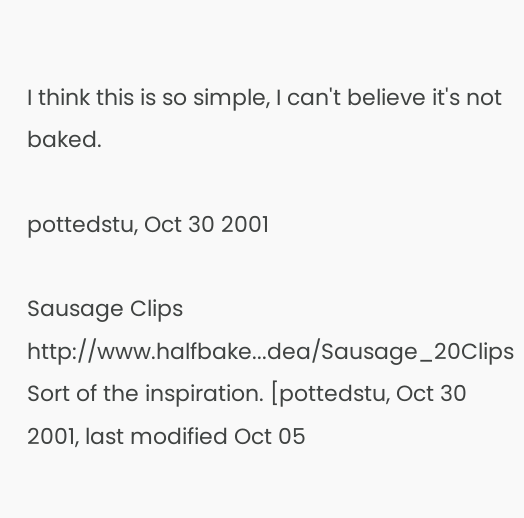I think this is so simple, I can't believe it's not baked.

pottedstu, Oct 30 2001

Sausage Clips http://www.halfbake...dea/Sausage_20Clips
Sort of the inspiration. [pottedstu, Oct 30 2001, last modified Oct 05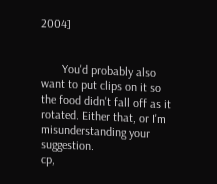2004]


       You'd probably also want to put clips on it so the food didn't fall off as it rotated. Either that, or I'm misunderstanding your suggestion.
cp,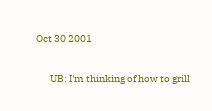Oct 30 2001

       UB: I'm thinking of how to grill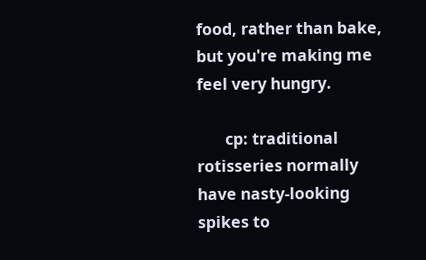food, rather than bake, but you're making me feel very hungry.

       cp: traditional rotisseries normally have nasty-looking spikes to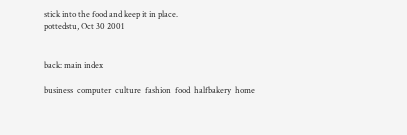stick into the food and keep it in place.
pottedstu, Oct 30 2001


back: main index

business  computer  culture  fashion  food  halfbakery  home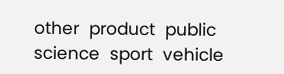other  product  public  science  sport  vehicle